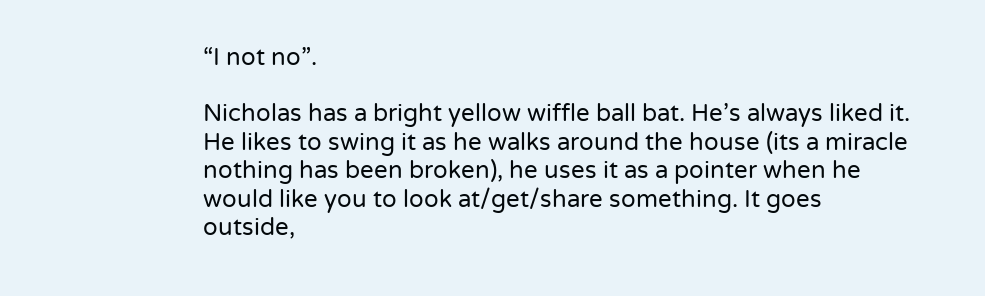“I not no”.

Nicholas has a bright yellow wiffle ball bat. He’s always liked it. He likes to swing it as he walks around the house (its a miracle nothing has been broken), he uses it as a pointer when he would like you to look at/get/share something. It goes outside,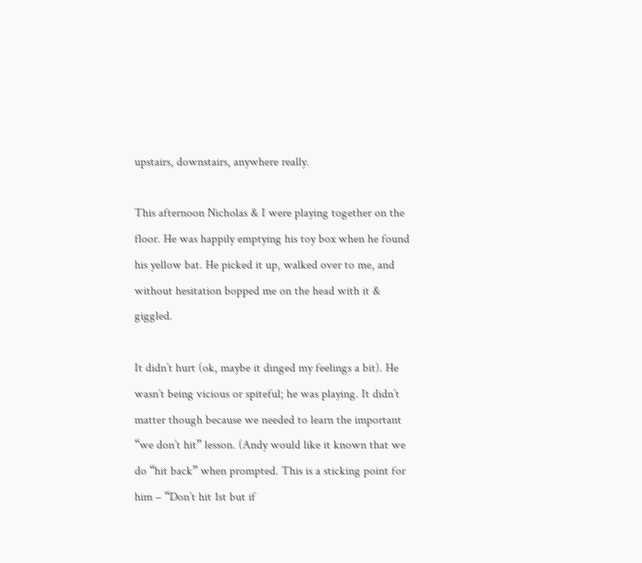upstairs, downstairs, anywhere really.

This afternoon Nicholas & I were playing together on the floor. He was happily emptying his toy box when he found his yellow bat. He picked it up, walked over to me, and without hesitation bopped me on the head with it & giggled.

It didn’t hurt (ok, maybe it dinged my feelings a bit). He wasn’t being vicious or spiteful; he was playing. It didn’t matter though because we needed to learn the important “we don’t hit” lesson. (Andy would like it known that we do “hit back” when prompted. This is a sticking point for him – “Don’t hit 1st but if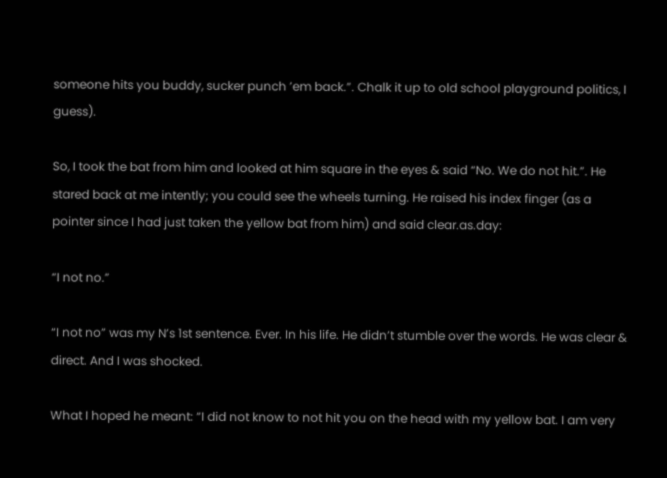someone hits you buddy, sucker punch ’em back.”. Chalk it up to old school playground politics, I guess).

So, I took the bat from him and looked at him square in the eyes & said “No. We do not hit.”. He stared back at me intently; you could see the wheels turning. He raised his index finger (as a pointer since I had just taken the yellow bat from him) and said clear.as.day:

“I not no.”

“I not no” was my N’s 1st sentence. Ever. In his life. He didn’t stumble over the words. He was clear & direct. And I was shocked.

What I hoped he meant: “I did not know to not hit you on the head with my yellow bat. I am very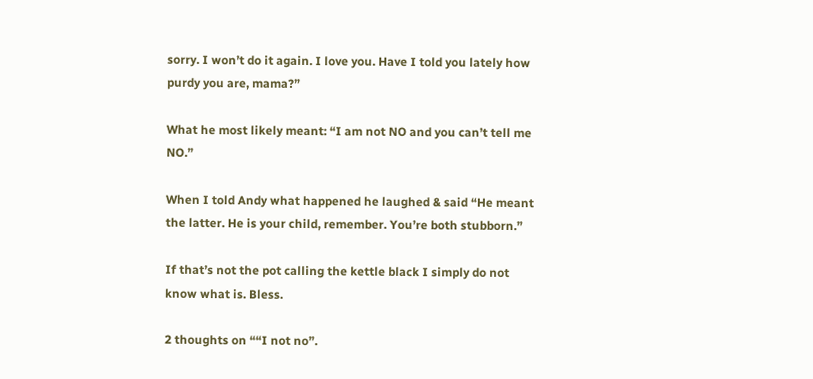sorry. I won’t do it again. I love you. Have I told you lately how purdy you are, mama?”

What he most likely meant: “I am not NO and you can’t tell me NO.”

When I told Andy what happened he laughed & said “He meant the latter. He is your child, remember. You’re both stubborn.”

If that’s not the pot calling the kettle black I simply do not know what is. Bless.

2 thoughts on ““I not no”.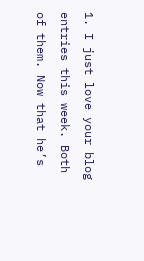1. I just love your blog entries this week. Both of them. Now that he’s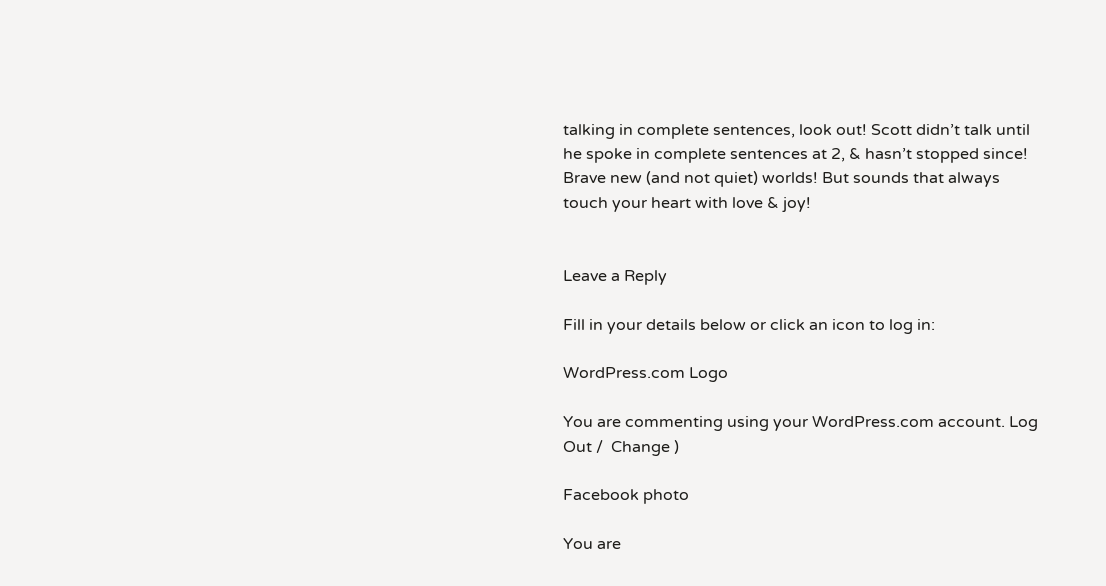talking in complete sentences, look out! Scott didn’t talk until he spoke in complete sentences at 2, & hasn’t stopped since! Brave new (and not quiet) worlds! But sounds that always touch your heart with love & joy!


Leave a Reply

Fill in your details below or click an icon to log in:

WordPress.com Logo

You are commenting using your WordPress.com account. Log Out /  Change )

Facebook photo

You are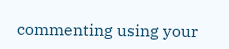commenting using your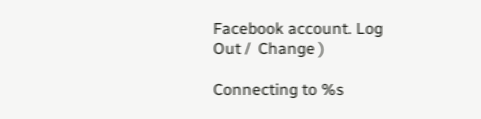Facebook account. Log Out /  Change )

Connecting to %s